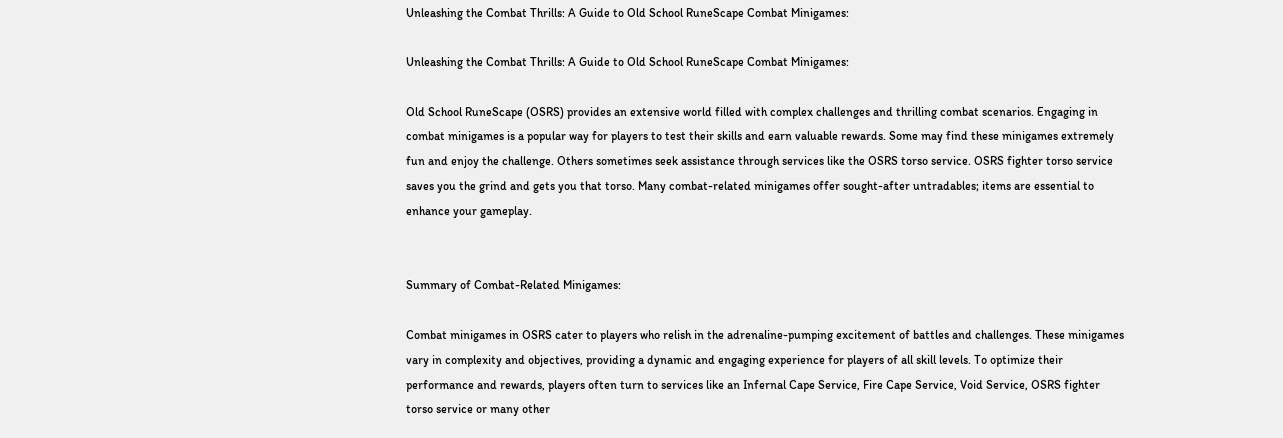Unleashing the Combat Thrills: A Guide to Old School RuneScape Combat Minigames:

Unleashing the Combat Thrills: A Guide to Old School RuneScape Combat Minigames:

Old School RuneScape (OSRS) provides an extensive world filled with complex challenges and thrilling combat scenarios. Engaging in combat minigames is a popular way for players to test their skills and earn valuable rewards. Some may find these minigames extremely fun and enjoy the challenge. Others sometimes seek assistance through services like the OSRS torso service. OSRS fighter torso service saves you the grind and gets you that torso. Many combat-related minigames offer sought-after untradables; items are essential to enhance your gameplay.


Summary of Combat-Related Minigames:

Combat minigames in OSRS cater to players who relish in the adrenaline-pumping excitement of battles and challenges. These minigames vary in complexity and objectives, providing a dynamic and engaging experience for players of all skill levels. To optimize their performance and rewards, players often turn to services like an Infernal Cape Service, Fire Cape Service, Void Service, OSRS fighter torso service or many other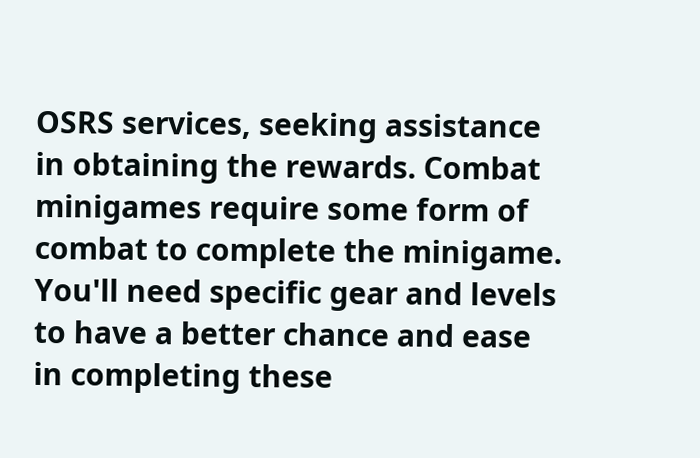OSRS services, seeking assistance in obtaining the rewards. Combat minigames require some form of combat to complete the minigame. You'll need specific gear and levels to have a better chance and ease in completing these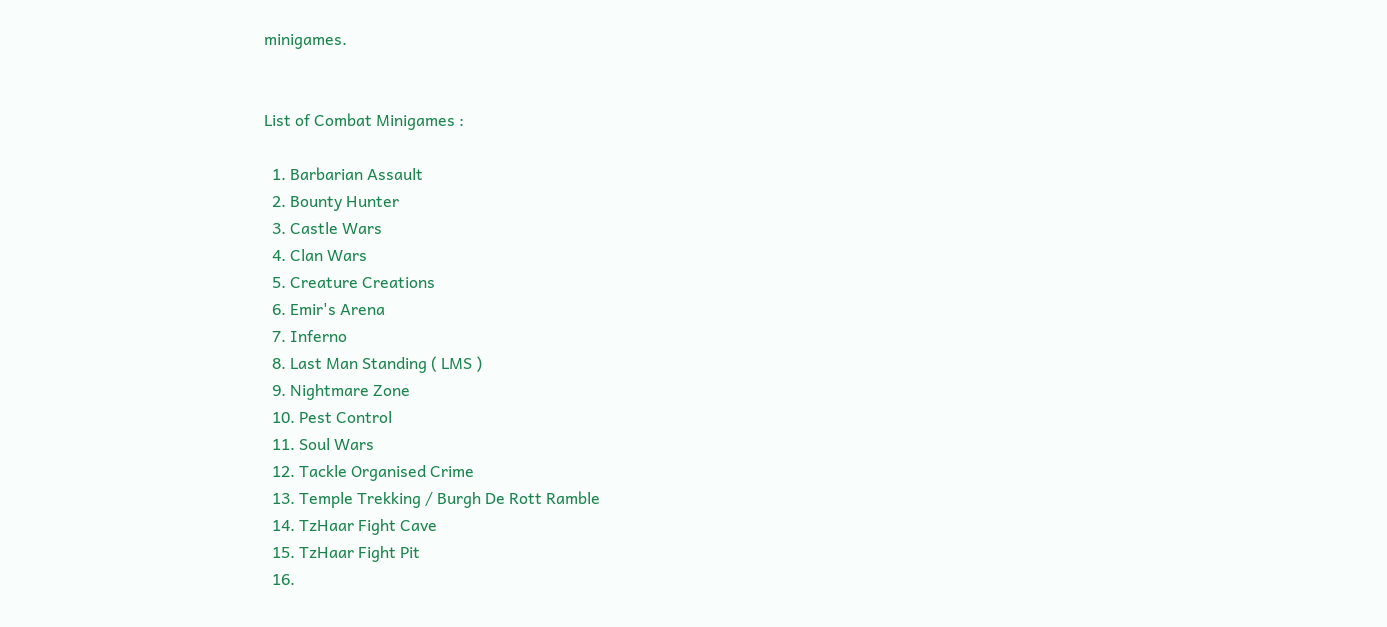minigames.


List of Combat Minigames :

  1. Barbarian Assault
  2. Bounty Hunter
  3. Castle Wars
  4. Clan Wars
  5. Creature Creations
  6. Emir's Arena
  7. Inferno
  8. Last Man Standing ( LMS )
  9. Nightmare Zone
  10. Pest Control
  11. Soul Wars
  12. Tackle Organised Crime
  13. Temple Trekking / Burgh De Rott Ramble
  14. TzHaar Fight Cave
  15. TzHaar Fight Pit
  16.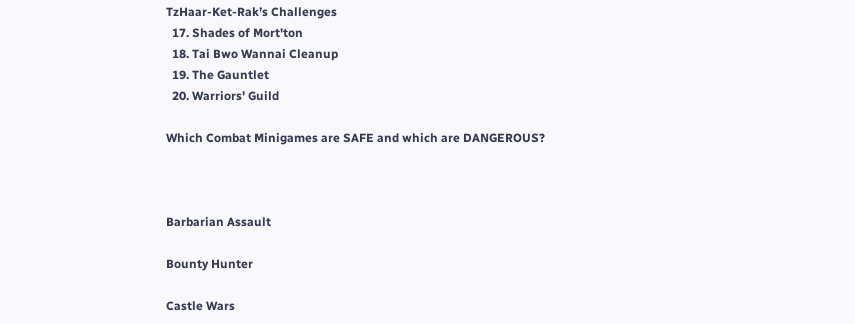TzHaar-Ket-Rak’s Challenges
  17. Shades of Mort'ton
  18. Tai Bwo Wannai Cleanup
  19. The Gauntlet
  20. Warriors' Guild

Which Combat Minigames are SAFE and which are DANGEROUS?



Barbarian Assault

Bounty Hunter

Castle Wars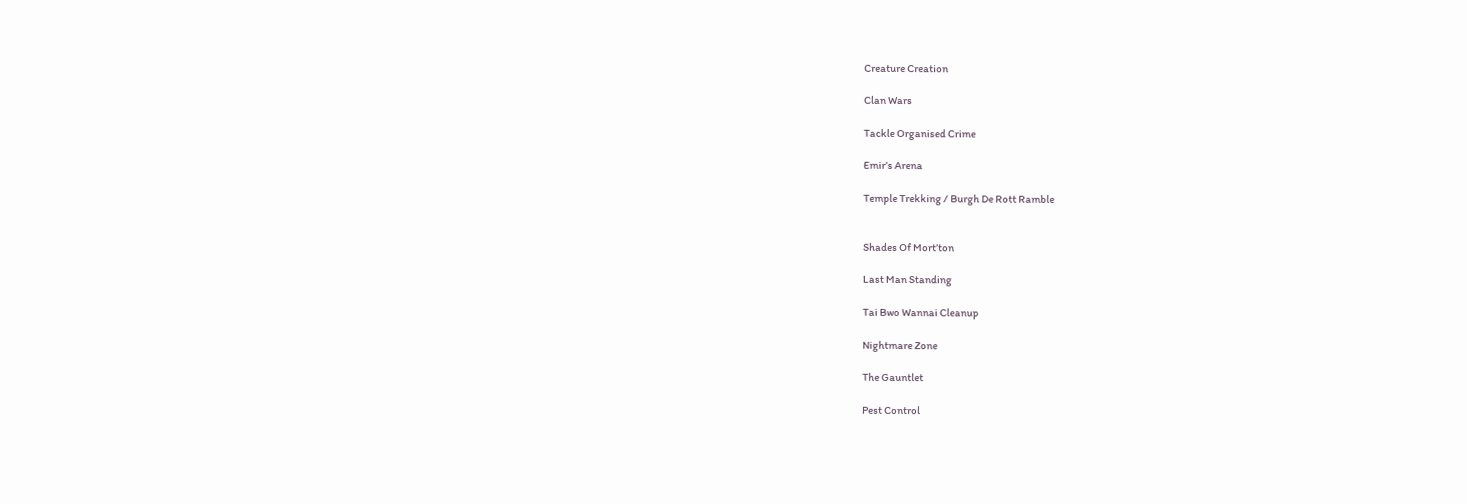Creature Creation

Clan Wars

Tackle Organised Crime

Emir’s Arena

Temple Trekking / Burgh De Rott Ramble


Shades Of Mort’ton

Last Man Standing

Tai Bwo Wannai Cleanup

Nightmare Zone

The Gauntlet

Pest Control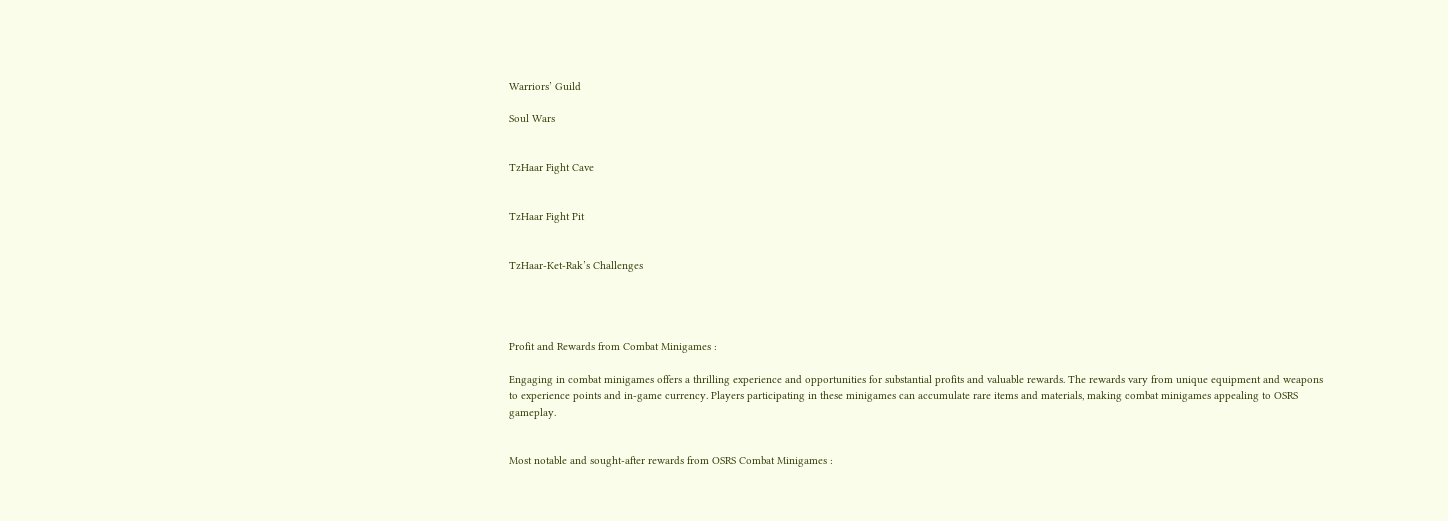Warriors’ Guild

Soul Wars


TzHaar Fight Cave


TzHaar Fight Pit


TzHaar-Ket-Rak’s Challenges




Profit and Rewards from Combat Minigames :

Engaging in combat minigames offers a thrilling experience and opportunities for substantial profits and valuable rewards. The rewards vary from unique equipment and weapons to experience points and in-game currency. Players participating in these minigames can accumulate rare items and materials, making combat minigames appealing to OSRS gameplay.


Most notable and sought-after rewards from OSRS Combat Minigames :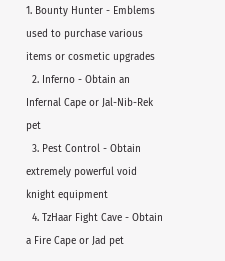1. Bounty Hunter - Emblems used to purchase various items or cosmetic upgrades
  2. Inferno - Obtain an Infernal Cape or Jal-Nib-Rek pet
  3. Pest Control - Obtain extremely powerful void knight equipment
  4. TzHaar Fight Cave - Obtain a Fire Cape or Jad pet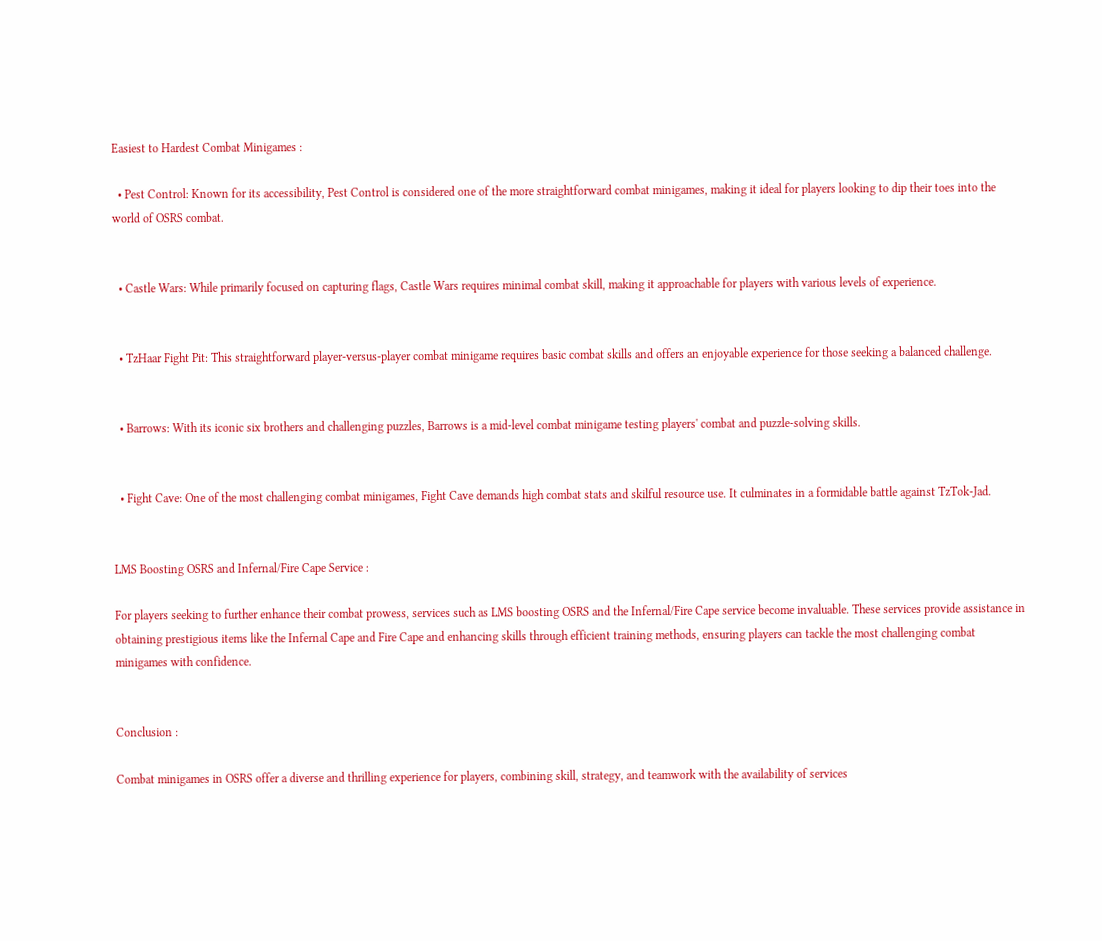Easiest to Hardest Combat Minigames :

  • Pest Control: Known for its accessibility, Pest Control is considered one of the more straightforward combat minigames, making it ideal for players looking to dip their toes into the world of OSRS combat.


  • Castle Wars: While primarily focused on capturing flags, Castle Wars requires minimal combat skill, making it approachable for players with various levels of experience.


  • TzHaar Fight Pit: This straightforward player-versus-player combat minigame requires basic combat skills and offers an enjoyable experience for those seeking a balanced challenge.


  • Barrows: With its iconic six brothers and challenging puzzles, Barrows is a mid-level combat minigame testing players' combat and puzzle-solving skills.


  • Fight Cave: One of the most challenging combat minigames, Fight Cave demands high combat stats and skilful resource use. It culminates in a formidable battle against TzTok-Jad.


LMS Boosting OSRS and Infernal/Fire Cape Service :

For players seeking to further enhance their combat prowess, services such as LMS boosting OSRS and the Infernal/Fire Cape service become invaluable. These services provide assistance in obtaining prestigious items like the Infernal Cape and Fire Cape and enhancing skills through efficient training methods, ensuring players can tackle the most challenging combat minigames with confidence.


Conclusion :

Combat minigames in OSRS offer a diverse and thrilling experience for players, combining skill, strategy, and teamwork with the availability of services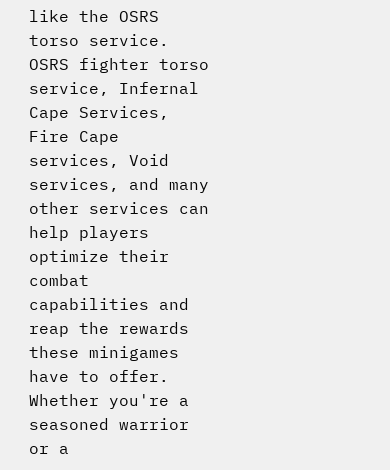like the OSRS torso service. OSRS fighter torso service, Infernal Cape Services, Fire Cape services, Void services, and many other services can help players optimize their combat capabilities and reap the rewards these minigames have to offer. Whether you're a seasoned warrior or a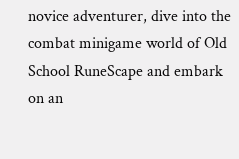novice adventurer, dive into the combat minigame world of Old School RuneScape and embark on an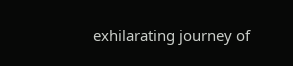exhilarating journey of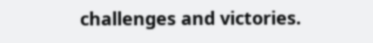challenges and victories.